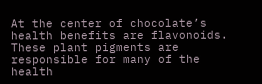At the center of chocolate’s health benefits are flavonoids. These plant pigments are responsible for many of the health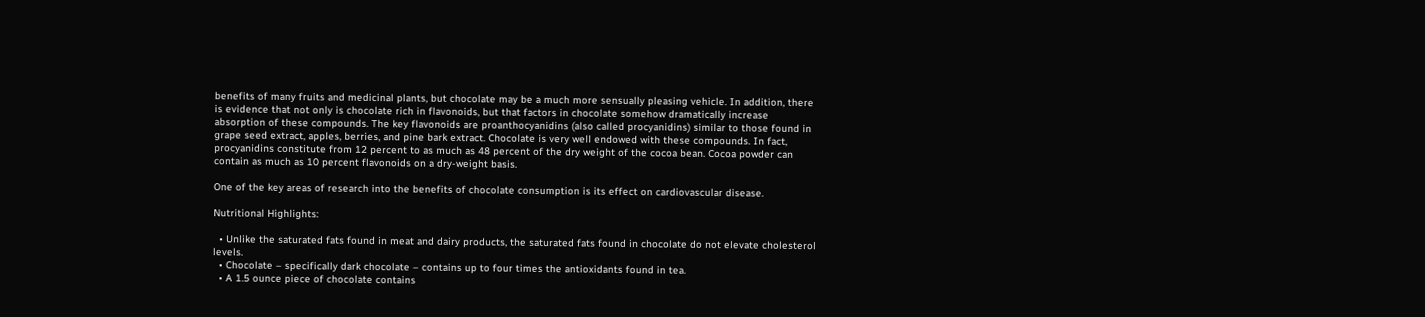benefits of many fruits and medicinal plants, but chocolate may be a much more sensually pleasing vehicle. In addition, there is evidence that not only is chocolate rich in flavonoids, but that factors in chocolate somehow dramatically increase absorption of these compounds. The key flavonoids are proanthocyanidins (also called procyanidins) similar to those found in grape seed extract, apples, berries, and pine bark extract. Chocolate is very well endowed with these compounds. In fact, procyanidins constitute from 12 percent to as much as 48 percent of the dry weight of the cocoa bean. Cocoa powder can contain as much as 10 percent flavonoids on a dry-weight basis.

One of the key areas of research into the benefits of chocolate consumption is its effect on cardiovascular disease.

Nutritional Highlights:

  • Unlike the saturated fats found in meat and dairy products, the saturated fats found in chocolate do not elevate cholesterol levels.
  • Chocolate – specifically dark chocolate – contains up to four times the antioxidants found in tea.
  • A 1.5 ounce piece of chocolate contains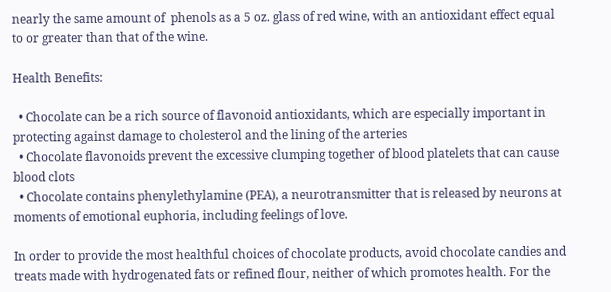nearly the same amount of  phenols as a 5 oz. glass of red wine, with an antioxidant effect equal to or greater than that of the wine.

Health Benefits:

  • Chocolate can be a rich source of flavonoid antioxidants, which are especially important in protecting against damage to cholesterol and the lining of the arteries
  • Chocolate flavonoids prevent the excessive clumping together of blood platelets that can cause blood clots
  • Chocolate contains phenylethylamine (PEA), a neurotransmitter that is released by neurons at moments of emotional euphoria, including feelings of love.

In order to provide the most healthful choices of chocolate products, avoid chocolate candies and treats made with hydrogenated fats or refined flour, neither of which promotes health. For the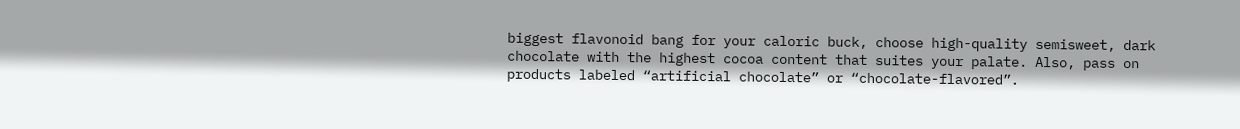biggest flavonoid bang for your caloric buck, choose high-quality semisweet, dark chocolate with the highest cocoa content that suites your palate. Also, pass on products labeled “artificial chocolate” or “chocolate-flavored”.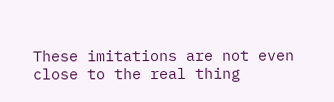These imitations are not even close to the real thing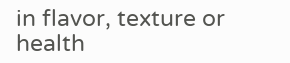in flavor, texture or health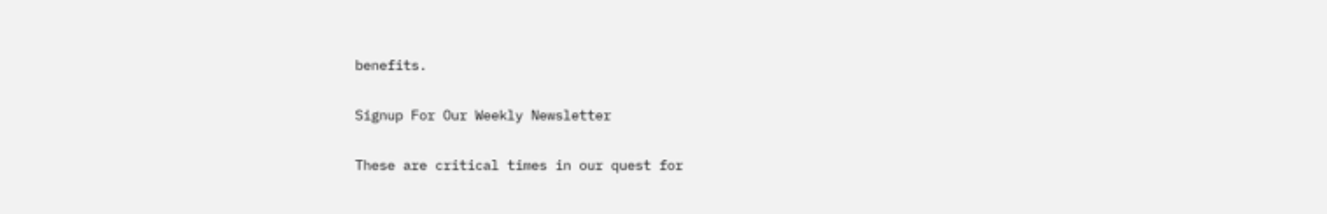benefits.

Signup For Our Weekly Newsletter

These are critical times in our quest for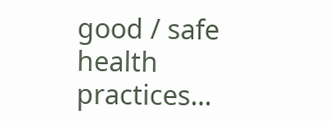good / safe health practices...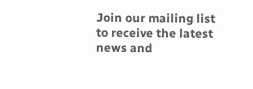Join our mailing list to receive the latest news and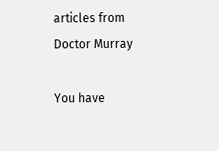articles from Doctor Murray

You have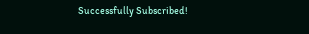Successfully Subscribed!